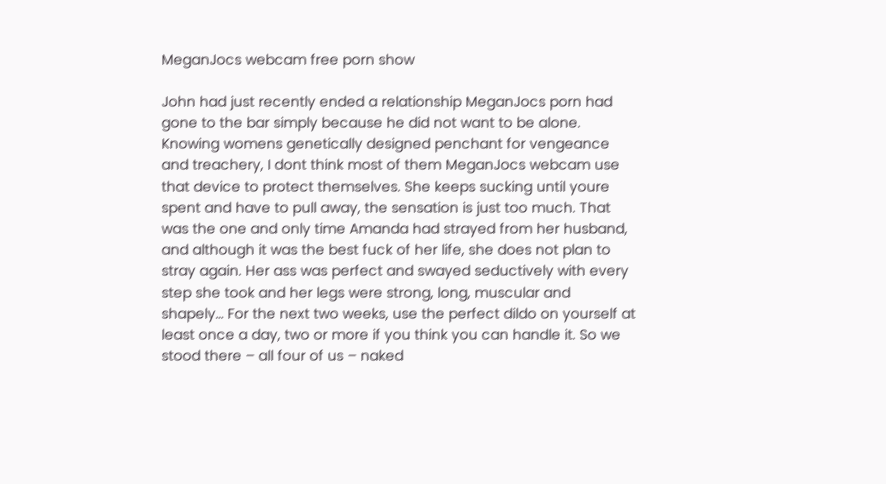MeganJocs webcam free porn show

John had just recently ended a relationship MeganJocs porn had gone to the bar simply because he did not want to be alone. Knowing womens genetically designed penchant for vengeance and treachery, I dont think most of them MeganJocs webcam use that device to protect themselves. She keeps sucking until youre spent and have to pull away, the sensation is just too much. That was the one and only time Amanda had strayed from her husband, and although it was the best fuck of her life, she does not plan to stray again. Her ass was perfect and swayed seductively with every step she took and her legs were strong, long, muscular and shapely… For the next two weeks, use the perfect dildo on yourself at least once a day, two or more if you think you can handle it. So we stood there – all four of us – naked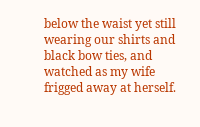below the waist yet still wearing our shirts and black bow ties, and watched as my wife frigged away at herself.